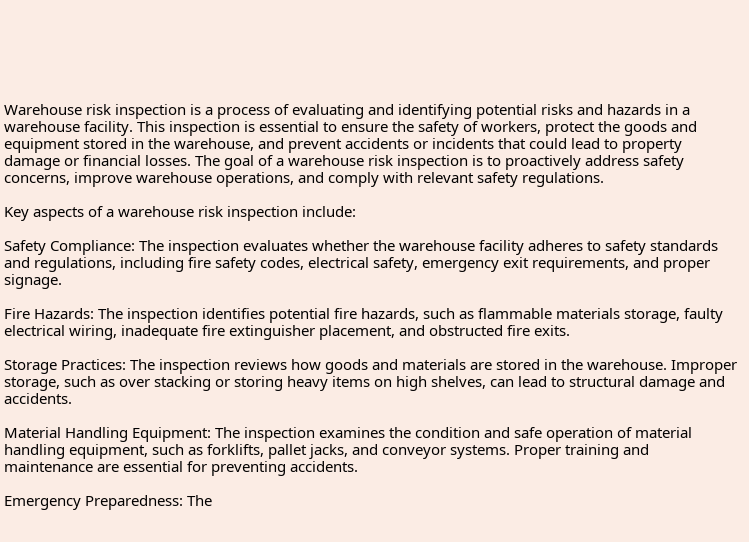Warehouse risk inspection is a process of evaluating and identifying potential risks and hazards in a warehouse facility. This inspection is essential to ensure the safety of workers, protect the goods and equipment stored in the warehouse, and prevent accidents or incidents that could lead to property damage or financial losses. The goal of a warehouse risk inspection is to proactively address safety concerns, improve warehouse operations, and comply with relevant safety regulations.

Key aspects of a warehouse risk inspection include:

Safety Compliance: The inspection evaluates whether the warehouse facility adheres to safety standards and regulations, including fire safety codes, electrical safety, emergency exit requirements, and proper signage.

Fire Hazards: The inspection identifies potential fire hazards, such as flammable materials storage, faulty electrical wiring, inadequate fire extinguisher placement, and obstructed fire exits.

Storage Practices: The inspection reviews how goods and materials are stored in the warehouse. Improper storage, such as over stacking or storing heavy items on high shelves, can lead to structural damage and accidents.

Material Handling Equipment: The inspection examines the condition and safe operation of material handling equipment, such as forklifts, pallet jacks, and conveyor systems. Proper training and maintenance are essential for preventing accidents.

Emergency Preparedness: The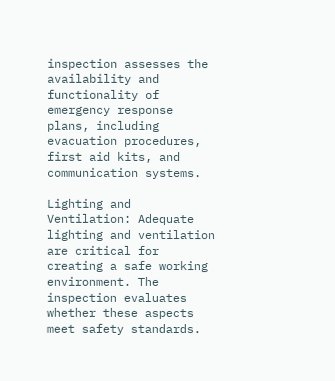inspection assesses the availability and functionality of emergency response plans, including evacuation procedures, first aid kits, and communication systems.

Lighting and Ventilation: Adequate lighting and ventilation are critical for creating a safe working environment. The inspection evaluates whether these aspects meet safety standards.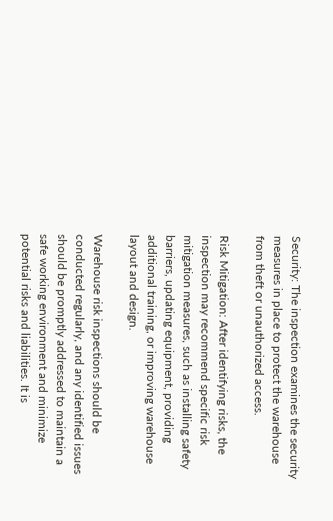Security: The inspection examines the security measures in place to protect the warehouse from theft or unauthorized access.

Risk Mitigation: After identifying risks, the inspection may recommend specific risk mitigation measures, such as installing safety barriers, updating equipment, providing additional training, or improving warehouse layout and design.

Warehouse risk inspections should be conducted regularly, and any identified issues should be promptly addressed to maintain a safe working environment and minimize potential risks and liabilities. It is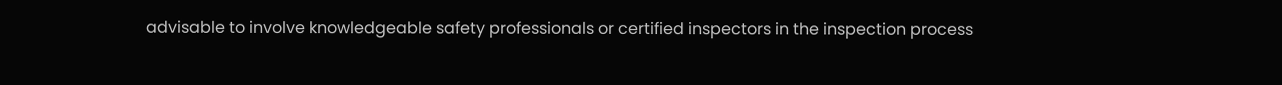advisable to involve knowledgeable safety professionals or certified inspectors in the inspection process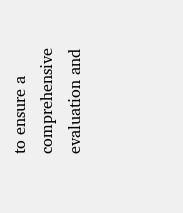to ensure a comprehensive evaluation and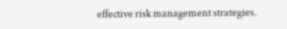effective risk management strategies.